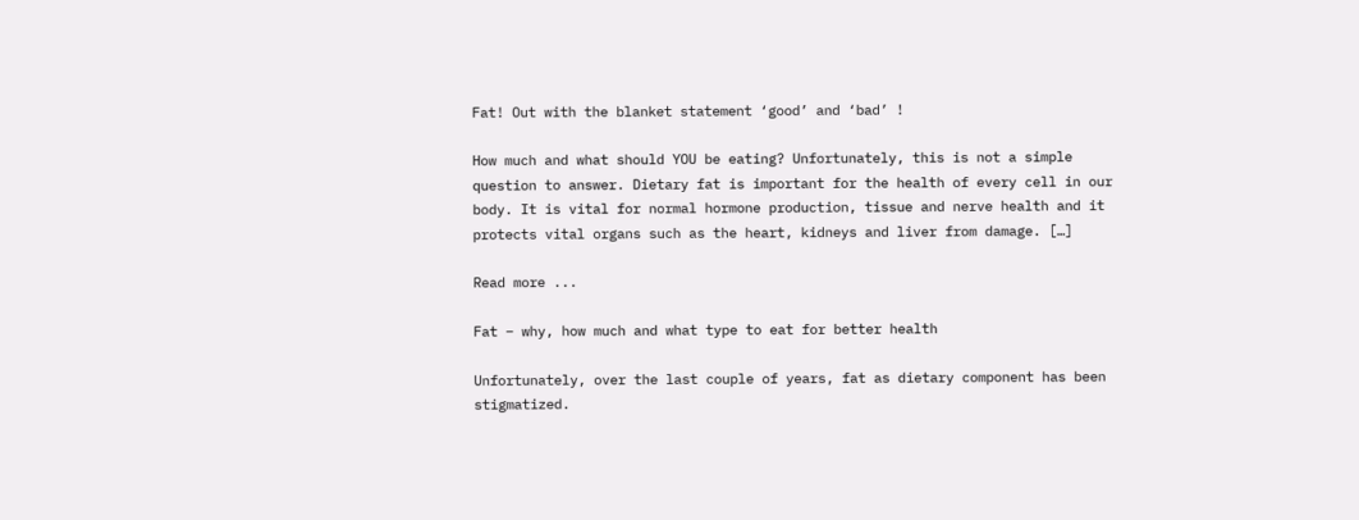Fat! Out with the blanket statement ‘good’ and ‘bad’ !

How much and what should YOU be eating? Unfortunately, this is not a simple question to answer. Dietary fat is important for the health of every cell in our body. It is vital for normal hormone production, tissue and nerve health and it protects vital organs such as the heart, kidneys and liver from damage. […]

Read more ...

Fat – why, how much and what type to eat for better health

Unfortunately, over the last couple of years, fat as dietary component has been stigmatized.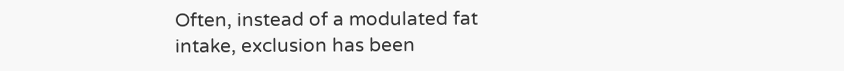Often, instead of a modulated fat intake, exclusion has been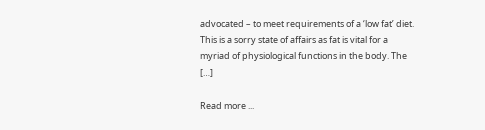advocated – to meet requirements of a ‘low fat’ diet. This is a sorry state of affairs as fat is vital for a myriad of physiological functions in the body. The […]

Read more ...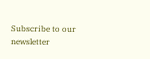Subscribe to our newsletter